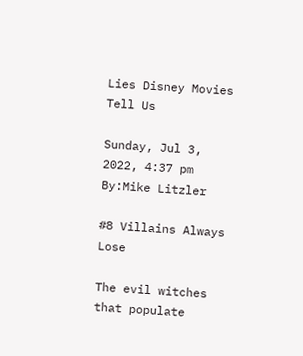Lies Disney Movies Tell Us

Sunday, Jul 3, 2022, 4:37 pm
By:Mike Litzler

#8 Villains Always Lose

The evil witches that populate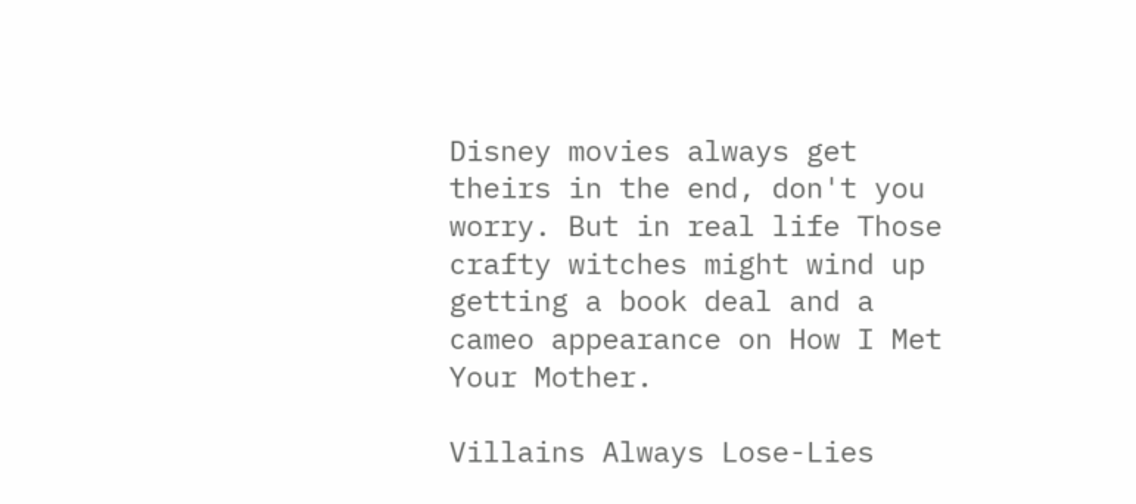Disney movies always get theirs in the end, don't you worry. But in real life Those crafty witches might wind up getting a book deal and a cameo appearance on How I Met Your Mother.

Villains Always Lose-Lies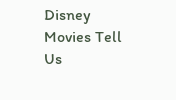Disney Movies Tell Us